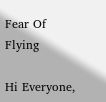Fear Of Flying

Hi Everyone,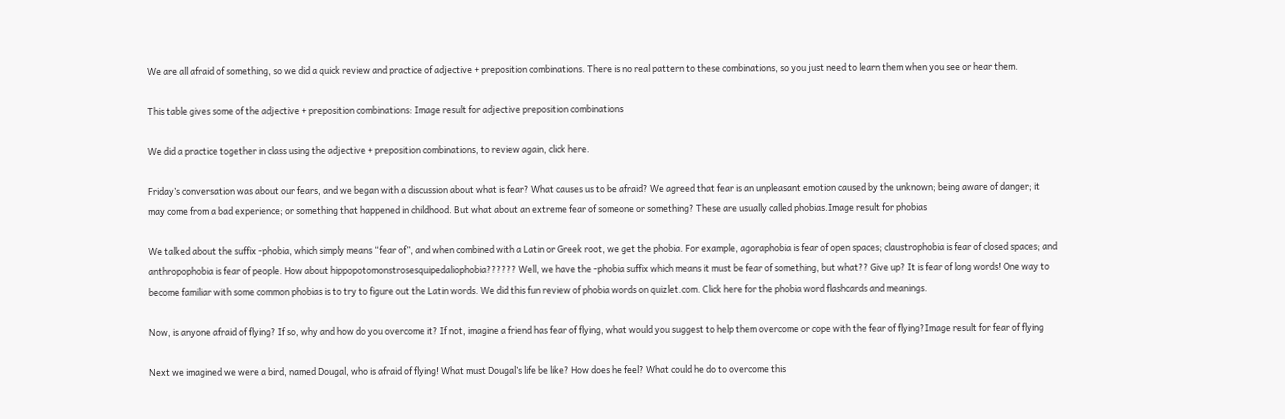We are all afraid of something, so we did a quick review and practice of adjective + preposition combinations. There is no real pattern to these combinations, so you just need to learn them when you see or hear them.

This table gives some of the adjective + preposition combinations: Image result for adjective preposition combinations

We did a practice together in class using the adjective + preposition combinations, to review again, click here.

Friday’s conversation was about our fears, and we began with a discussion about what is fear? What causes us to be afraid? We agreed that fear is an unpleasant emotion caused by the unknown; being aware of danger; it may come from a bad experience; or something that happened in childhood. But what about an extreme fear of someone or something? These are usually called phobias.Image result for phobias

We talked about the suffix -phobia, which simply means “fear of”, and when combined with a Latin or Greek root, we get the phobia. For example, agoraphobia is fear of open spaces; claustrophobia is fear of closed spaces; and anthropophobia is fear of people. How about hippopotomonstrosesquipedaliophobia?????? Well, we have the -phobia suffix which means it must be fear of something, but what?? Give up? It is fear of long words! One way to become familiar with some common phobias is to try to figure out the Latin words. We did this fun review of phobia words on quizlet.com. Click here for the phobia word flashcards and meanings.

Now, is anyone afraid of flying? If so, why and how do you overcome it? If not, imagine a friend has fear of flying, what would you suggest to help them overcome or cope with the fear of flying?Image result for fear of flying

Next we imagined we were a bird, named Dougal, who is afraid of flying! What must Dougal’s life be like? How does he feel? What could he do to overcome this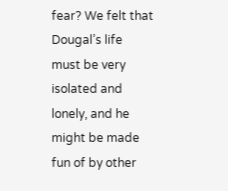fear? We felt that Dougal’s life must be very isolated and lonely, and he might be made fun of by other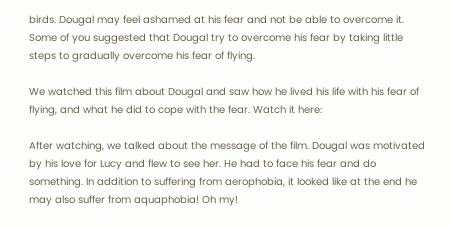birds. Dougal may feel ashamed at his fear and not be able to overcome it. Some of you suggested that Dougal try to overcome his fear by taking little steps to gradually overcome his fear of flying.

We watched this film about Dougal and saw how he lived his life with his fear of flying, and what he did to cope with the fear. Watch it here:

After watching, we talked about the message of the film. Dougal was motivated by his love for Lucy and flew to see her. He had to face his fear and do something. In addition to suffering from aerophobia, it looked like at the end he may also suffer from aquaphobia! Oh my!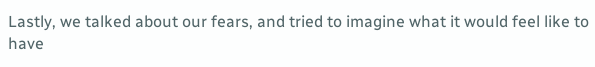Lastly, we talked about our fears, and tried to imagine what it would feel like to have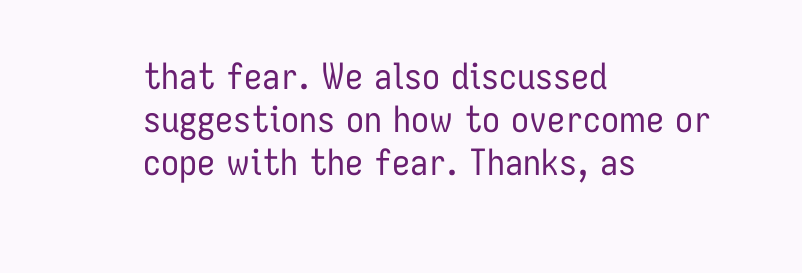that fear. We also discussed suggestions on how to overcome or cope with the fear. Thanks, as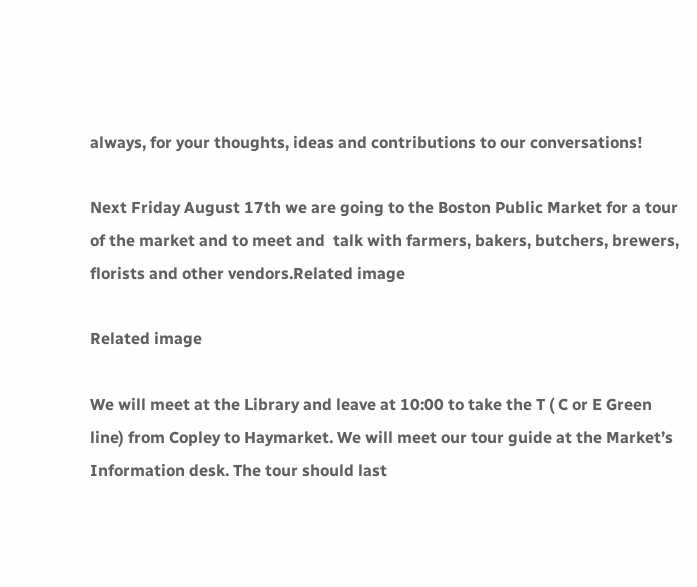always, for your thoughts, ideas and contributions to our conversations!

Next Friday August 17th we are going to the Boston Public Market for a tour of the market and to meet and  talk with farmers, bakers, butchers, brewers, florists and other vendors.Related image

Related image

We will meet at the Library and leave at 10:00 to take the T ( C or E Green line) from Copley to Haymarket. We will meet our tour guide at the Market’s Information desk. The tour should last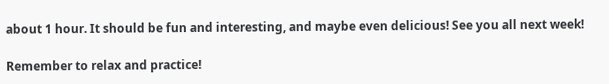about 1 hour. It should be fun and interesting, and maybe even delicious! See you all next week!

Remember to relax and practice!